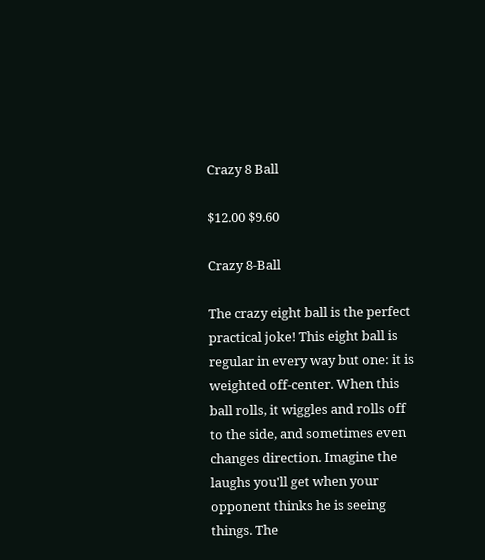Crazy 8 Ball

$12.00 $9.60

Crazy 8-Ball

The crazy eight ball is the perfect practical joke! This eight ball is regular in every way but one: it is weighted off-center. When this ball rolls, it wiggles and rolls off to the side, and sometimes even changes direction. Imagine the laughs you'll get when your opponent thinks he is seeing things. The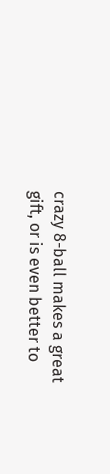crazy 8-ball makes a great gift, or is even better to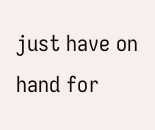just have on hand for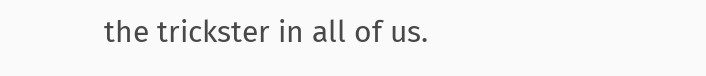the trickster in all of us.